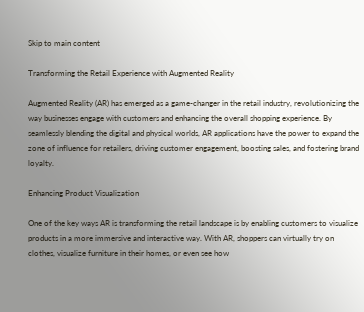Skip to main content

Transforming the Retail Experience with Augmented Reality

Augmented Reality (AR) has emerged as a game-changer in the retail industry, revolutionizing the way businesses engage with customers and enhancing the overall shopping experience. By seamlessly blending the digital and physical worlds, AR applications have the power to expand the zone of influence for retailers, driving customer engagement, boosting sales, and fostering brand loyalty.

Enhancing Product Visualization

One of the key ways AR is transforming the retail landscape is by enabling customers to visualize products in a more immersive and interactive way. With AR, shoppers can virtually try on clothes, visualize furniture in their homes, or even see how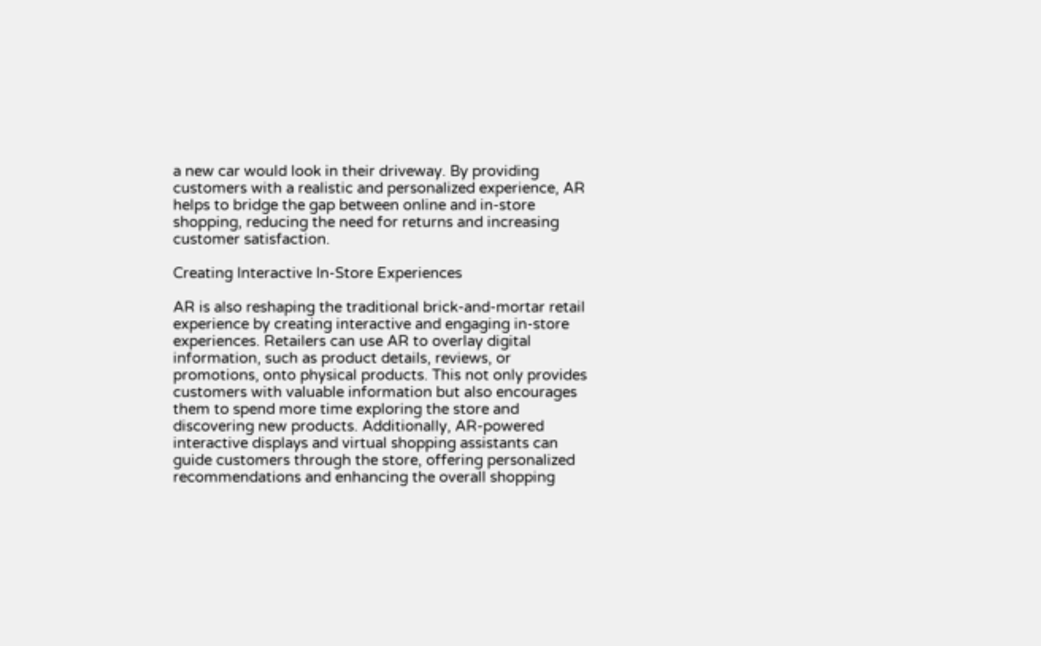a new car would look in their driveway. By providing customers with a realistic and personalized experience, AR helps to bridge the gap between online and in-store shopping, reducing the need for returns and increasing customer satisfaction.

Creating Interactive In-Store Experiences

AR is also reshaping the traditional brick-and-mortar retail experience by creating interactive and engaging in-store experiences. Retailers can use AR to overlay digital information, such as product details, reviews, or promotions, onto physical products. This not only provides customers with valuable information but also encourages them to spend more time exploring the store and discovering new products. Additionally, AR-powered interactive displays and virtual shopping assistants can guide customers through the store, offering personalized recommendations and enhancing the overall shopping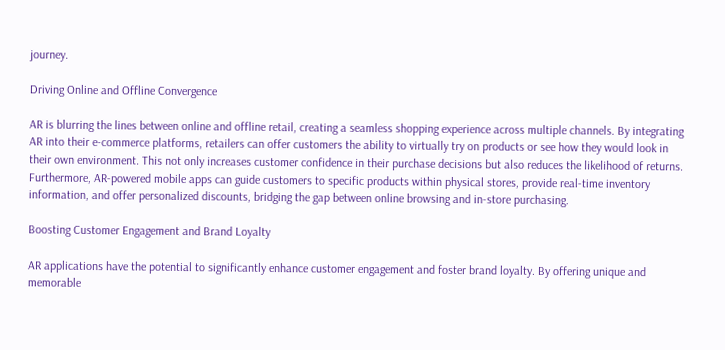journey.

Driving Online and Offline Convergence

AR is blurring the lines between online and offline retail, creating a seamless shopping experience across multiple channels. By integrating AR into their e-commerce platforms, retailers can offer customers the ability to virtually try on products or see how they would look in their own environment. This not only increases customer confidence in their purchase decisions but also reduces the likelihood of returns. Furthermore, AR-powered mobile apps can guide customers to specific products within physical stores, provide real-time inventory information, and offer personalized discounts, bridging the gap between online browsing and in-store purchasing.

Boosting Customer Engagement and Brand Loyalty

AR applications have the potential to significantly enhance customer engagement and foster brand loyalty. By offering unique and memorable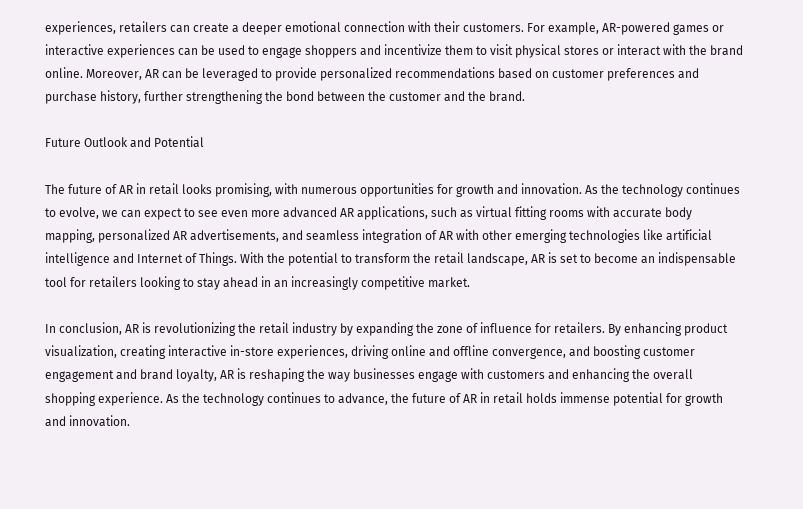experiences, retailers can create a deeper emotional connection with their customers. For example, AR-powered games or interactive experiences can be used to engage shoppers and incentivize them to visit physical stores or interact with the brand online. Moreover, AR can be leveraged to provide personalized recommendations based on customer preferences and purchase history, further strengthening the bond between the customer and the brand.

Future Outlook and Potential

The future of AR in retail looks promising, with numerous opportunities for growth and innovation. As the technology continues to evolve, we can expect to see even more advanced AR applications, such as virtual fitting rooms with accurate body mapping, personalized AR advertisements, and seamless integration of AR with other emerging technologies like artificial intelligence and Internet of Things. With the potential to transform the retail landscape, AR is set to become an indispensable tool for retailers looking to stay ahead in an increasingly competitive market.

In conclusion, AR is revolutionizing the retail industry by expanding the zone of influence for retailers. By enhancing product visualization, creating interactive in-store experiences, driving online and offline convergence, and boosting customer engagement and brand loyalty, AR is reshaping the way businesses engage with customers and enhancing the overall shopping experience. As the technology continues to advance, the future of AR in retail holds immense potential for growth and innovation.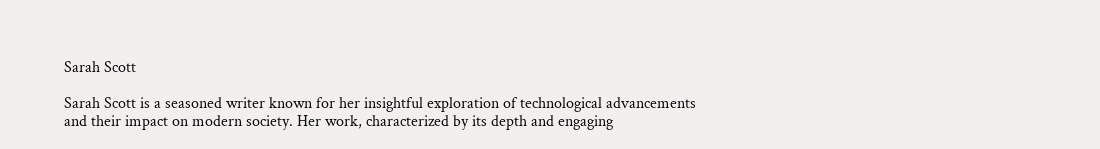Sarah Scott

Sarah Scott is a seasoned writer known for her insightful exploration of technological advancements and their impact on modern society. Her work, characterized by its depth and engaging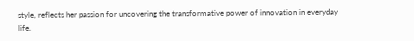style, reflects her passion for uncovering the transformative power of innovation in everyday life.